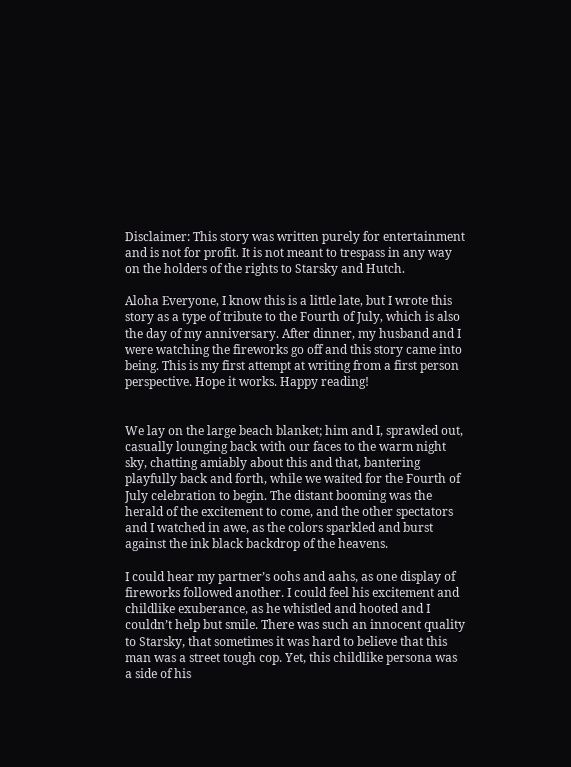Disclaimer: This story was written purely for entertainment and is not for profit. It is not meant to trespass in any way on the holders of the rights to Starsky and Hutch.

Aloha Everyone, I know this is a little late, but I wrote this story as a type of tribute to the Fourth of July, which is also the day of my anniversary. After dinner, my husband and I were watching the fireworks go off and this story came into being. This is my first attempt at writing from a first person perspective. Hope it works. Happy reading!


We lay on the large beach blanket; him and I, sprawled out, casually lounging back with our faces to the warm night sky, chatting amiably about this and that, bantering playfully back and forth, while we waited for the Fourth of July celebration to begin. The distant booming was the herald of the excitement to come, and the other spectators and I watched in awe, as the colors sparkled and burst against the ink black backdrop of the heavens.

I could hear my partner’s oohs and aahs, as one display of fireworks followed another. I could feel his excitement and childlike exuberance, as he whistled and hooted and I couldn’t help but smile. There was such an innocent quality to Starsky, that sometimes it was hard to believe that this man was a street tough cop. Yet, this childlike persona was a side of his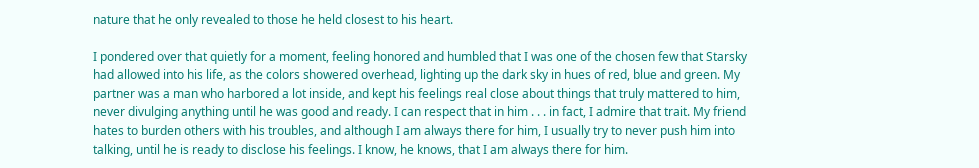nature that he only revealed to those he held closest to his heart.

I pondered over that quietly for a moment, feeling honored and humbled that I was one of the chosen few that Starsky had allowed into his life, as the colors showered overhead, lighting up the dark sky in hues of red, blue and green. My partner was a man who harbored a lot inside, and kept his feelings real close about things that truly mattered to him, never divulging anything until he was good and ready. I can respect that in him . . . in fact, I admire that trait. My friend hates to burden others with his troubles, and although I am always there for him, I usually try to never push him into talking, until he is ready to disclose his feelings. I know, he knows, that I am always there for him.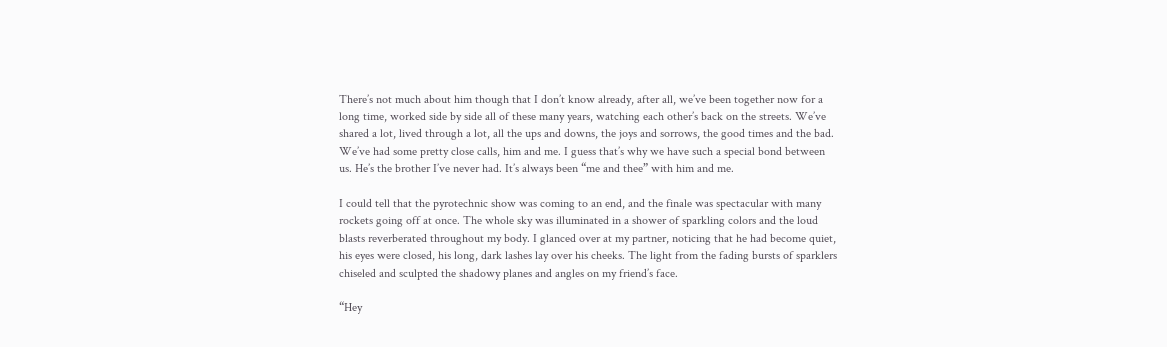There’s not much about him though that I don’t know already, after all, we’ve been together now for a long time, worked side by side all of these many years, watching each other’s back on the streets. We’ve shared a lot, lived through a lot, all the ups and downs, the joys and sorrows, the good times and the bad. We’ve had some pretty close calls, him and me. I guess that’s why we have such a special bond between us. He’s the brother I’ve never had. It’s always been “me and thee” with him and me.

I could tell that the pyrotechnic show was coming to an end, and the finale was spectacular with many rockets going off at once. The whole sky was illuminated in a shower of sparkling colors and the loud blasts reverberated throughout my body. I glanced over at my partner, noticing that he had become quiet, his eyes were closed, his long, dark lashes lay over his cheeks. The light from the fading bursts of sparklers chiseled and sculpted the shadowy planes and angles on my friend’s face.

“Hey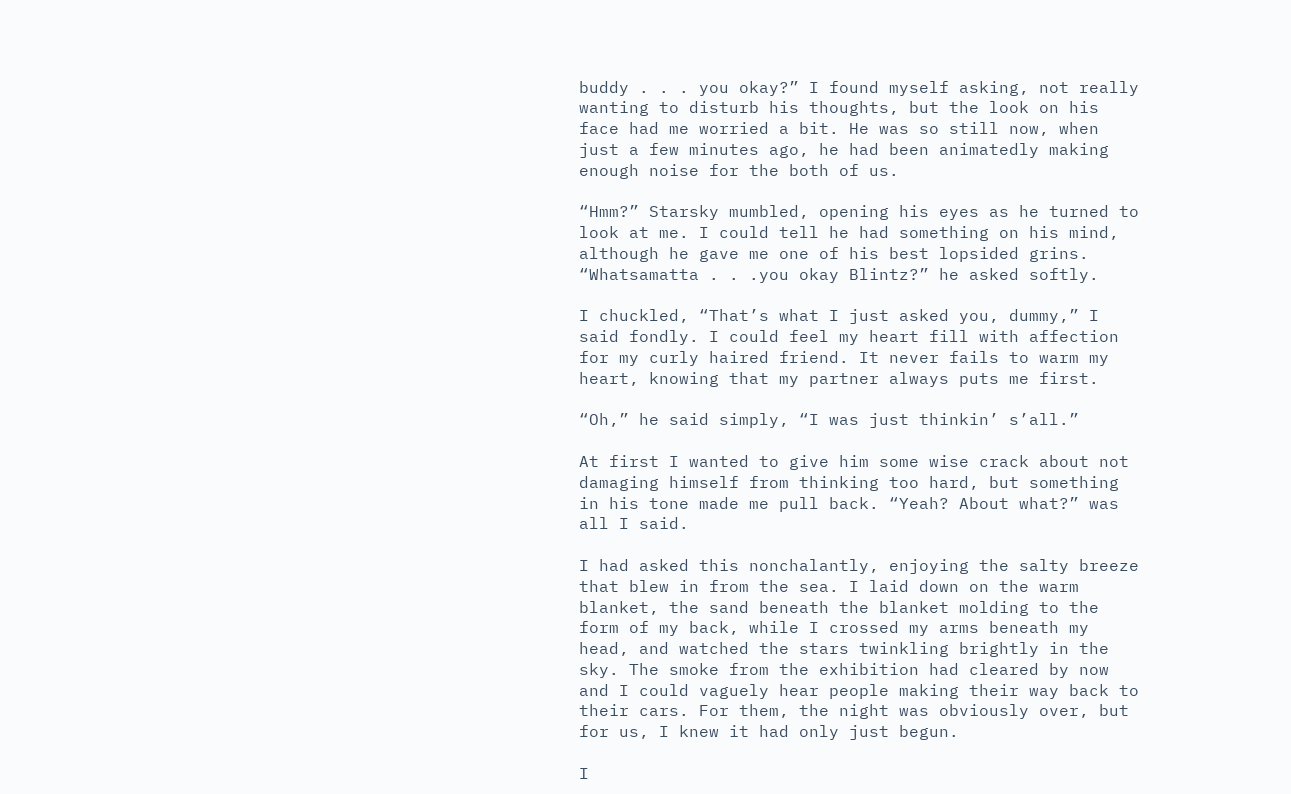buddy . . . you okay?” I found myself asking, not really wanting to disturb his thoughts, but the look on his face had me worried a bit. He was so still now, when just a few minutes ago, he had been animatedly making enough noise for the both of us.

“Hmm?” Starsky mumbled, opening his eyes as he turned to look at me. I could tell he had something on his mind, although he gave me one of his best lopsided grins. “Whatsamatta . . .you okay Blintz?” he asked softly.

I chuckled, “That’s what I just asked you, dummy,” I said fondly. I could feel my heart fill with affection for my curly haired friend. It never fails to warm my heart, knowing that my partner always puts me first.

“Oh,” he said simply, “I was just thinkin’ s’all.”

At first I wanted to give him some wise crack about not damaging himself from thinking too hard, but something in his tone made me pull back. “Yeah? About what?” was all I said.

I had asked this nonchalantly, enjoying the salty breeze that blew in from the sea. I laid down on the warm blanket, the sand beneath the blanket molding to the form of my back, while I crossed my arms beneath my head, and watched the stars twinkling brightly in the sky. The smoke from the exhibition had cleared by now and I could vaguely hear people making their way back to their cars. For them, the night was obviously over, but for us, I knew it had only just begun.

I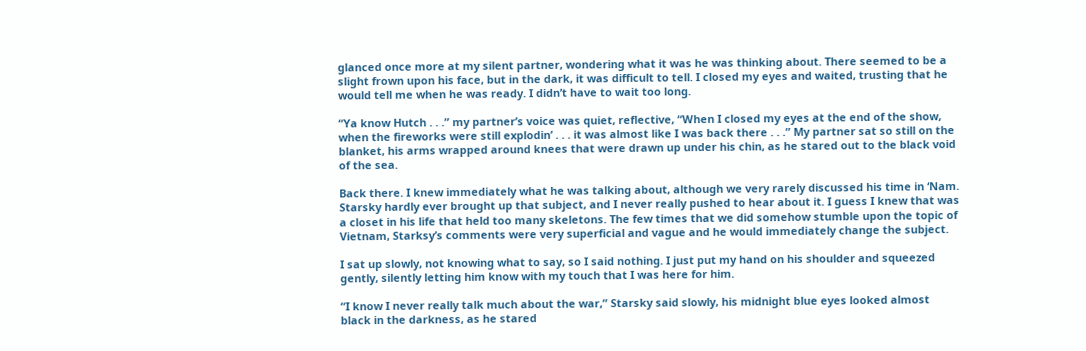glanced once more at my silent partner, wondering what it was he was thinking about. There seemed to be a slight frown upon his face, but in the dark, it was difficult to tell. I closed my eyes and waited, trusting that he would tell me when he was ready. I didn’t have to wait too long.

“Ya know Hutch . . .” my partner’s voice was quiet, reflective, “When I closed my eyes at the end of the show, when the fireworks were still explodin’ . . . it was almost like I was back there . . .” My partner sat so still on the blanket, his arms wrapped around knees that were drawn up under his chin, as he stared out to the black void of the sea.

Back there. I knew immediately what he was talking about, although we very rarely discussed his time in ‘Nam. Starsky hardly ever brought up that subject, and I never really pushed to hear about it. I guess I knew that was a closet in his life that held too many skeletons. The few times that we did somehow stumble upon the topic of Vietnam, Starksy’s comments were very superficial and vague and he would immediately change the subject.

I sat up slowly, not knowing what to say, so I said nothing. I just put my hand on his shoulder and squeezed gently, silently letting him know with my touch that I was here for him.

“I know I never really talk much about the war,” Starsky said slowly, his midnight blue eyes looked almost black in the darkness, as he stared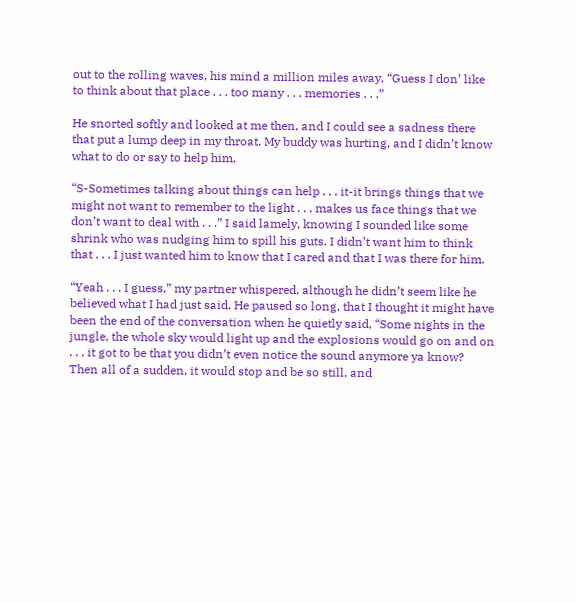out to the rolling waves, his mind a million miles away, “Guess I don’ like to think about that place . . . too many . . . memories . . .”

He snorted softly and looked at me then, and I could see a sadness there that put a lump deep in my throat. My buddy was hurting, and I didn’t know what to do or say to help him.

“S-Sometimes talking about things can help . . . it-it brings things that we might not want to remember to the light . . . makes us face things that we don’t want to deal with . . .” I said lamely, knowing I sounded like some shrink who was nudging him to spill his guts. I didn’t want him to think that . . . I just wanted him to know that I cared and that I was there for him.

“Yeah . . . I guess,” my partner whispered, although he didn’t seem like he believed what I had just said. He paused so long, that I thought it might have been the end of the conversation when he quietly said, “Some nights in the jungle, the whole sky would light up and the explosions would go on and on . . . it got to be that you didn’t even notice the sound anymore ya know? Then all of a sudden, it would stop and be so still, and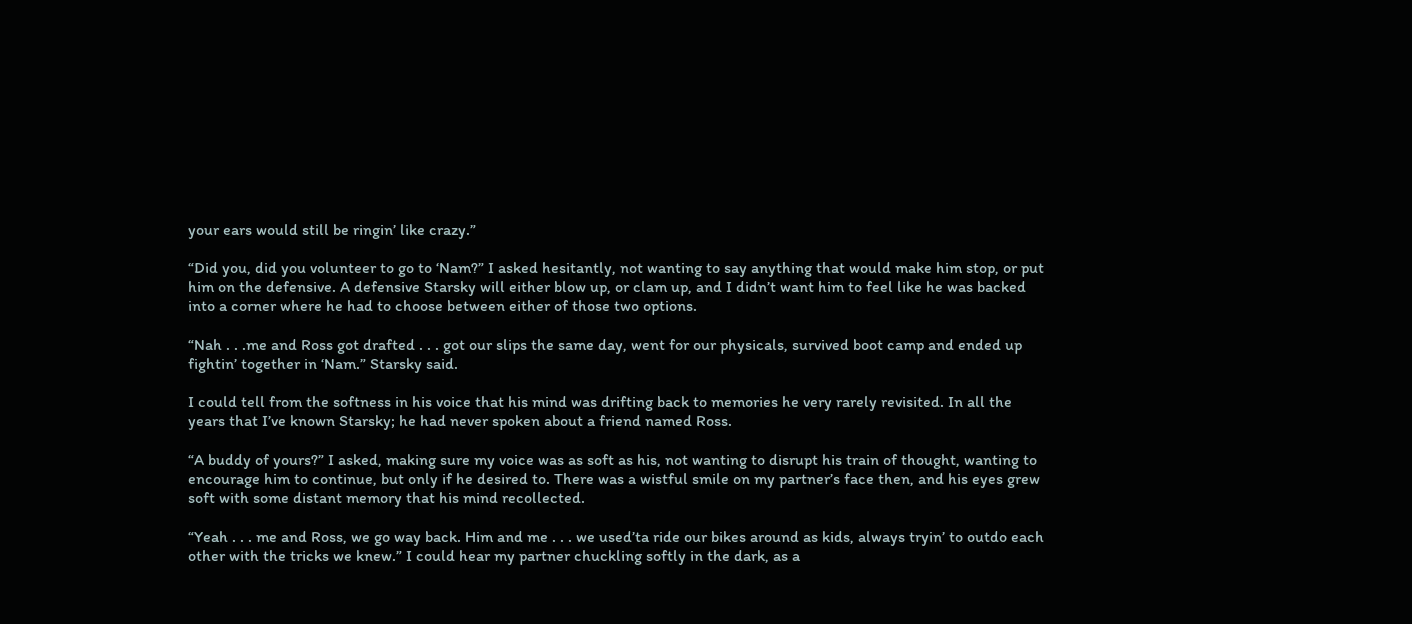your ears would still be ringin’ like crazy.”

“Did you, did you volunteer to go to ‘Nam?” I asked hesitantly, not wanting to say anything that would make him stop, or put him on the defensive. A defensive Starsky will either blow up, or clam up, and I didn’t want him to feel like he was backed into a corner where he had to choose between either of those two options.

“Nah . . .me and Ross got drafted . . . got our slips the same day, went for our physicals, survived boot camp and ended up fightin’ together in ‘Nam.” Starsky said.

I could tell from the softness in his voice that his mind was drifting back to memories he very rarely revisited. In all the years that I’ve known Starsky; he had never spoken about a friend named Ross.

“A buddy of yours?” I asked, making sure my voice was as soft as his, not wanting to disrupt his train of thought, wanting to encourage him to continue, but only if he desired to. There was a wistful smile on my partner’s face then, and his eyes grew soft with some distant memory that his mind recollected.

“Yeah . . . me and Ross, we go way back. Him and me . . . we used’ta ride our bikes around as kids, always tryin’ to outdo each other with the tricks we knew.” I could hear my partner chuckling softly in the dark, as a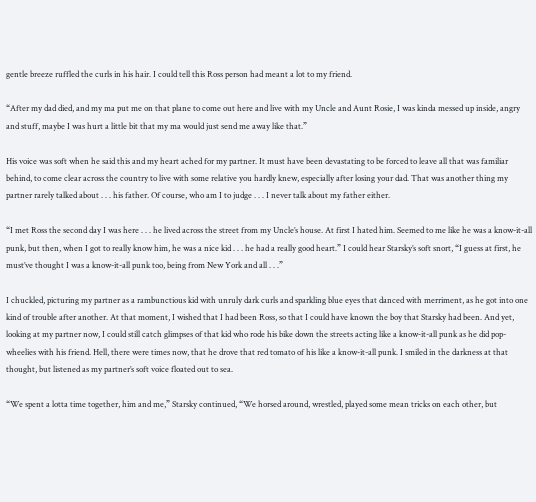gentle breeze ruffled the curls in his hair. I could tell this Ross person had meant a lot to my friend.

“After my dad died, and my ma put me on that plane to come out here and live with my Uncle and Aunt Rosie, I was kinda messed up inside, angry and stuff, maybe I was hurt a little bit that my ma would just send me away like that.”

His voice was soft when he said this and my heart ached for my partner. It must have been devastating to be forced to leave all that was familiar behind, to come clear across the country to live with some relative you hardly knew, especially after losing your dad. That was another thing my partner rarely talked about . . . his father. Of course, who am I to judge . . . I never talk about my father either.

“I met Ross the second day I was here . . . he lived across the street from my Uncle’s house. At first I hated him. Seemed to me like he was a know-it-all punk, but then, when I got to really know him, he was a nice kid . . . he had a really good heart.” I could hear Starsky’s soft snort, “I guess at first, he must’ve thought I was a know-it-all punk too, being from New York and all . . .”

I chuckled, picturing my partner as a rambunctious kid with unruly dark curls and sparkling blue eyes that danced with merriment, as he got into one kind of trouble after another. At that moment, I wished that I had been Ross, so that I could have known the boy that Starsky had been. And yet, looking at my partner now, I could still catch glimpses of that kid who rode his bike down the streets acting like a know-it-all punk as he did pop-wheelies with his friend. Hell, there were times now, that he drove that red tomato of his like a know-it-all punk. I smiled in the darkness at that thought, but listened as my partner’s soft voice floated out to sea.

“We spent a lotta time together, him and me,” Starsky continued, “We horsed around, wrestled, played some mean tricks on each other, but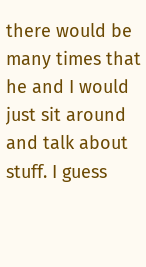there would be many times that he and I would just sit around and talk about stuff. I guess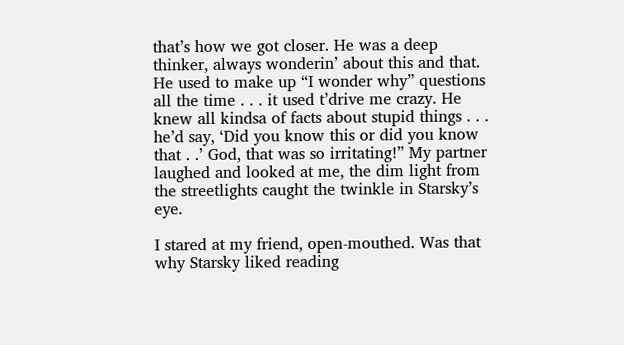that’s how we got closer. He was a deep thinker, always wonderin’ about this and that. He used to make up “I wonder why” questions all the time . . . it used t’drive me crazy. He knew all kindsa of facts about stupid things . . . he’d say, ‘Did you know this or did you know that . .’ God, that was so irritating!” My partner laughed and looked at me, the dim light from the streetlights caught the twinkle in Starsky’s eye.

I stared at my friend, open-mouthed. Was that why Starsky liked reading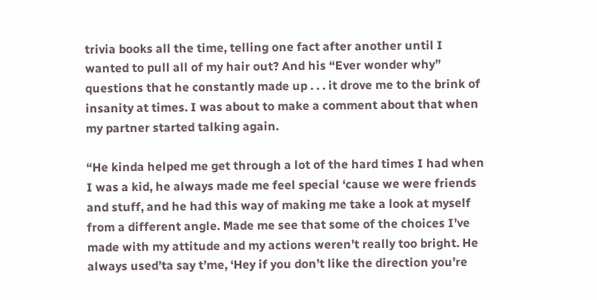trivia books all the time, telling one fact after another until I wanted to pull all of my hair out? And his “Ever wonder why” questions that he constantly made up . . . it drove me to the brink of insanity at times. I was about to make a comment about that when my partner started talking again.

“He kinda helped me get through a lot of the hard times I had when I was a kid, he always made me feel special ‘cause we were friends and stuff, and he had this way of making me take a look at myself from a different angle. Made me see that some of the choices I’ve made with my attitude and my actions weren’t really too bright. He always used’ta say t’me, ‘Hey if you don’t like the direction you’re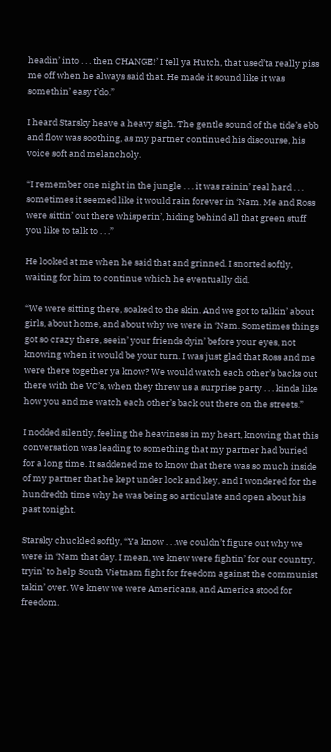headin’ into . . . then CHANGE!’ I tell ya Hutch, that used’ta really piss me off when he always said that. He made it sound like it was somethin’ easy t’do.”

I heard Starsky heave a heavy sigh. The gentle sound of the tide’s ebb and flow was soothing, as my partner continued his discourse, his voice soft and melancholy.

“I remember one night in the jungle . . . it was rainin’ real hard . . . sometimes it seemed like it would rain forever in ‘Nam. Me and Ross were sittin’ out there whisperin’, hiding behind all that green stuff you like to talk to . . .”

He looked at me when he said that and grinned. I snorted softly, waiting for him to continue which he eventually did.

“We were sitting there, soaked to the skin. And we got to talkin’ about girls, about home, and about why we were in ‘Nam. Sometimes things got so crazy there, seein’ your friends dyin’ before your eyes, not knowing when it would be your turn. I was just glad that Ross and me were there together ya know? We would watch each other’s backs out there with the VC’s, when they threw us a surprise party . . . kinda like how you and me watch each other’s back out there on the streets.”

I nodded silently, feeling the heaviness in my heart, knowing that this conversation was leading to something that my partner had buried for a long time. It saddened me to know that there was so much inside of my partner that he kept under lock and key, and I wondered for the hundredth time why he was being so articulate and open about his past tonight.

Starsky chuckled softly, “Ya know . . .we couldn’t figure out why we were in ‘Nam that day. I mean, we knew were fightin’ for our country, tryin’ to help South Vietnam fight for freedom against the communist takin’ over. We knew we were Americans, and America stood for freedom.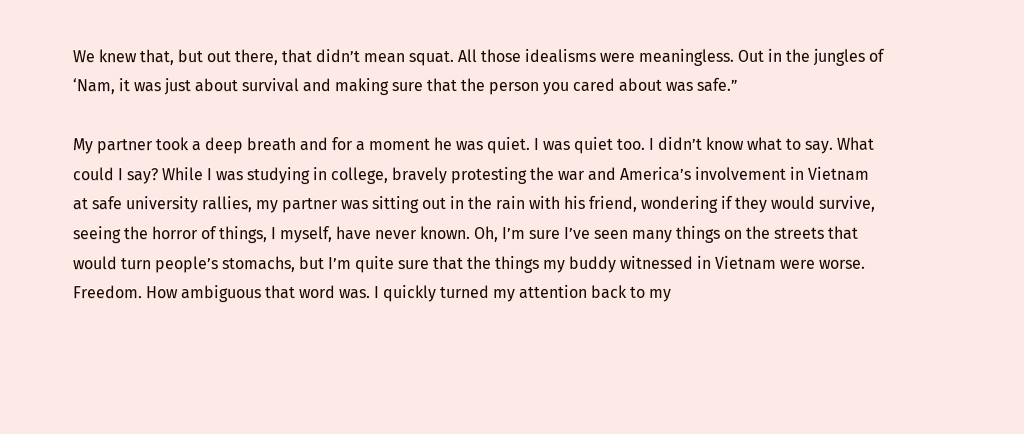We knew that, but out there, that didn’t mean squat. All those idealisms were meaningless. Out in the jungles of ‘Nam, it was just about survival and making sure that the person you cared about was safe.”

My partner took a deep breath and for a moment he was quiet. I was quiet too. I didn’t know what to say. What could I say? While I was studying in college, bravely protesting the war and America’s involvement in Vietnam at safe university rallies, my partner was sitting out in the rain with his friend, wondering if they would survive, seeing the horror of things, I myself, have never known. Oh, I’m sure I’ve seen many things on the streets that would turn people’s stomachs, but I’m quite sure that the things my buddy witnessed in Vietnam were worse. Freedom. How ambiguous that word was. I quickly turned my attention back to my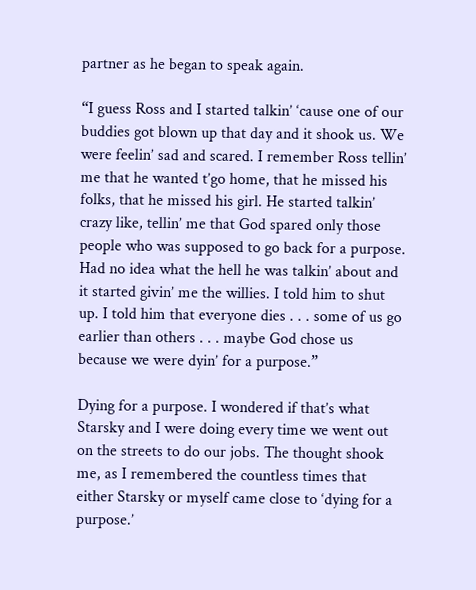partner as he began to speak again.

“I guess Ross and I started talkin’ ‘cause one of our buddies got blown up that day and it shook us. We were feelin’ sad and scared. I remember Ross tellin’ me that he wanted t’go home, that he missed his folks, that he missed his girl. He started talkin’ crazy like, tellin’ me that God spared only those people who was supposed to go back for a purpose. Had no idea what the hell he was talkin’ about and it started givin’ me the willies. I told him to shut up. I told him that everyone dies . . . some of us go earlier than others . . . maybe God chose us because we were dyin’ for a purpose.”

Dying for a purpose. I wondered if that’s what Starsky and I were doing every time we went out on the streets to do our jobs. The thought shook me, as I remembered the countless times that either Starsky or myself came close to ‘dying for a purpose.’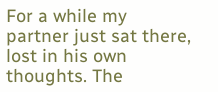For a while my partner just sat there, lost in his own thoughts. The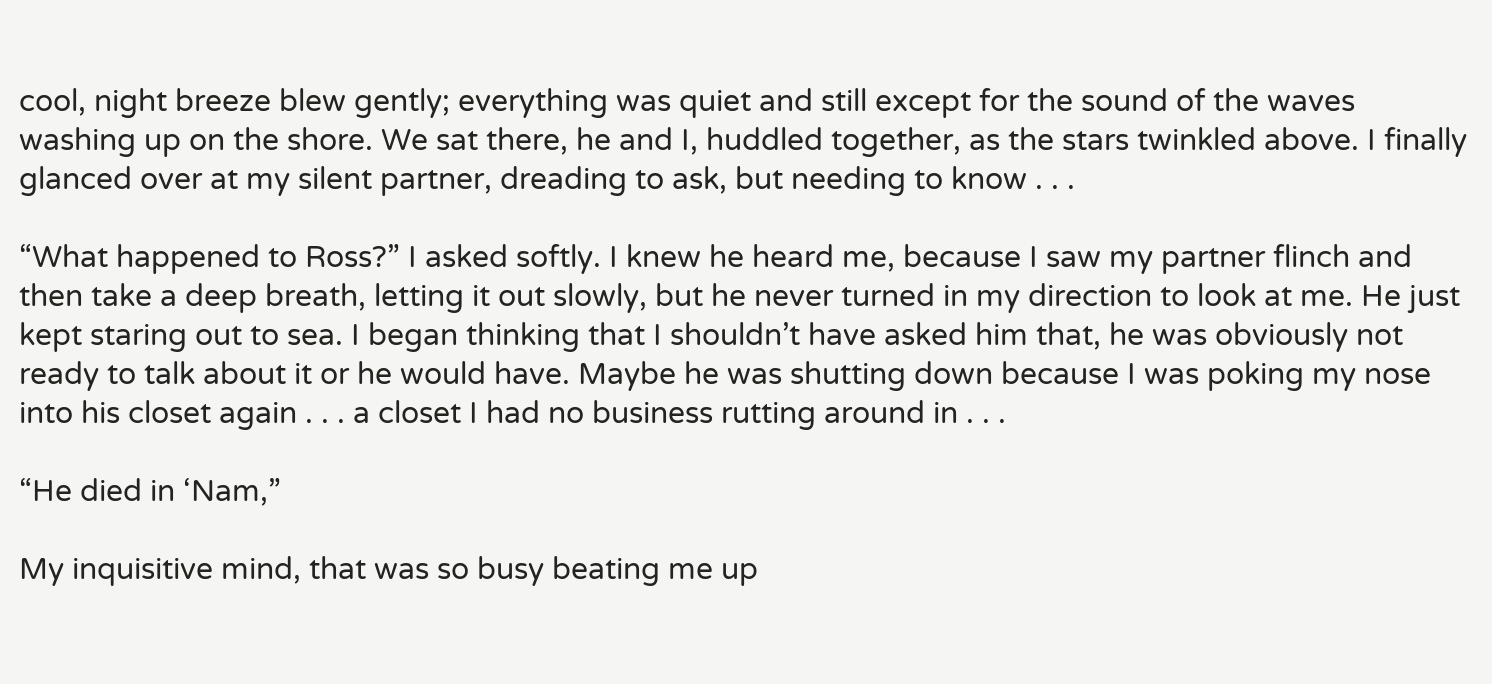cool, night breeze blew gently; everything was quiet and still except for the sound of the waves washing up on the shore. We sat there, he and I, huddled together, as the stars twinkled above. I finally glanced over at my silent partner, dreading to ask, but needing to know . . .

“What happened to Ross?” I asked softly. I knew he heard me, because I saw my partner flinch and then take a deep breath, letting it out slowly, but he never turned in my direction to look at me. He just kept staring out to sea. I began thinking that I shouldn’t have asked him that, he was obviously not ready to talk about it or he would have. Maybe he was shutting down because I was poking my nose into his closet again . . . a closet I had no business rutting around in . . .

“He died in ‘Nam,”

My inquisitive mind, that was so busy beating me up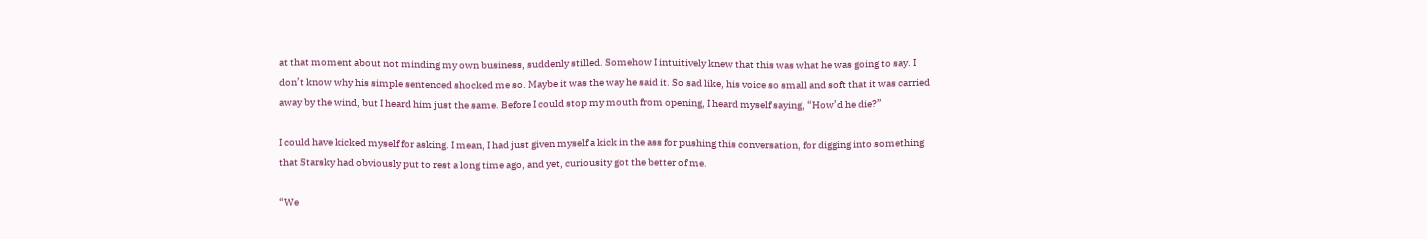at that moment about not minding my own business, suddenly stilled. Somehow I intuitively knew that this was what he was going to say. I don’t know why his simple sentenced shocked me so. Maybe it was the way he said it. So sad like, his voice so small and soft that it was carried away by the wind, but I heard him just the same. Before I could stop my mouth from opening, I heard myself saying, “How’d he die?”

I could have kicked myself for asking. I mean, I had just given myself a kick in the ass for pushing this conversation, for digging into something that Starsky had obviously put to rest a long time ago, and yet, curiousity got the better of me.

“We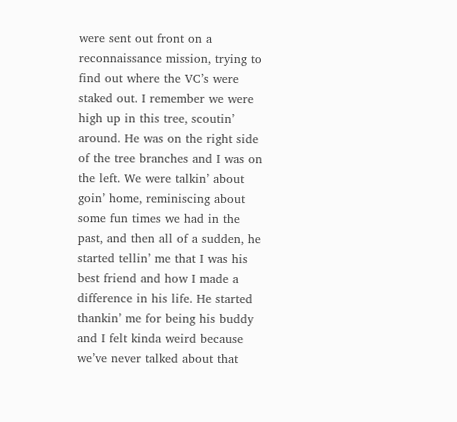were sent out front on a reconnaissance mission, trying to find out where the VC’s were staked out. I remember we were high up in this tree, scoutin’ around. He was on the right side of the tree branches and I was on the left. We were talkin’ about goin’ home, reminiscing about some fun times we had in the past, and then all of a sudden, he started tellin’ me that I was his best friend and how I made a difference in his life. He started thankin’ me for being his buddy and I felt kinda weird because we’ve never talked about that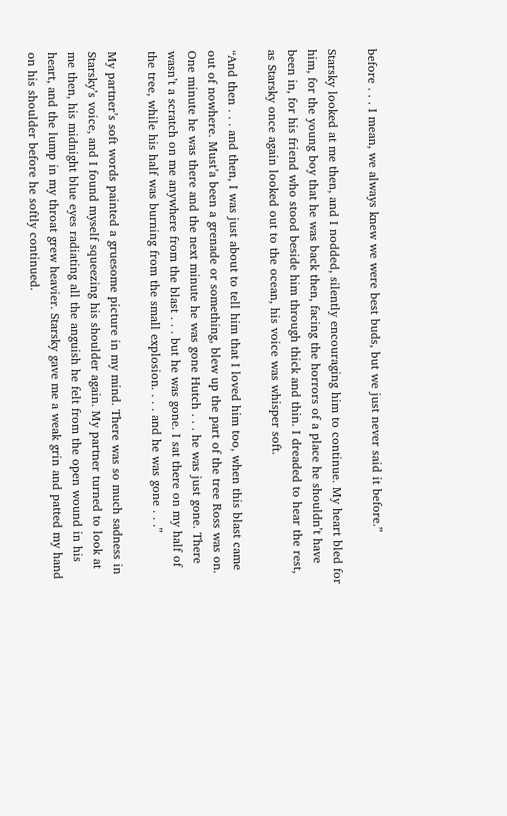before . . . I mean, we always knew we were best buds, but we just never said it before.”

Starsky looked at me then, and I nodded, silently encouraging him to continue. My heart bled for him, for the young boy that he was back then, facing the horrors of a place he shouldn’t have been in, for his friend who stood beside him through thick and thin. I dreaded to hear the rest, as Starsky once again looked out to the ocean, his voice was whisper soft.

“And then . . . and then, I was just about to tell him that I loved him too, when this blast came out of nowhere. Must’a been a grenade or something, blew up the part of the tree Ross was on. One minute he was there and the next minute he was gone Hutch . . . he was just gone. There wasn’t a scratch on me anywhere from the blast . . . but he was gone. I sat there on my half of the tree, while his half was burning from the small explosion. . . . and he was gone . . .”

My partner’s soft words painted a gruesome picture in my mind. There was so much sadness in Starsky’s voice, and I found myself squeezing his shoulder again. My partner turned to look at me then, his midnight blue eyes radiating all the anguish he felt from the open wound in his heart, and the lump in my throat grew heavier. Starsky gave me a weak grin and patted my hand on his shoulder before he softly continued.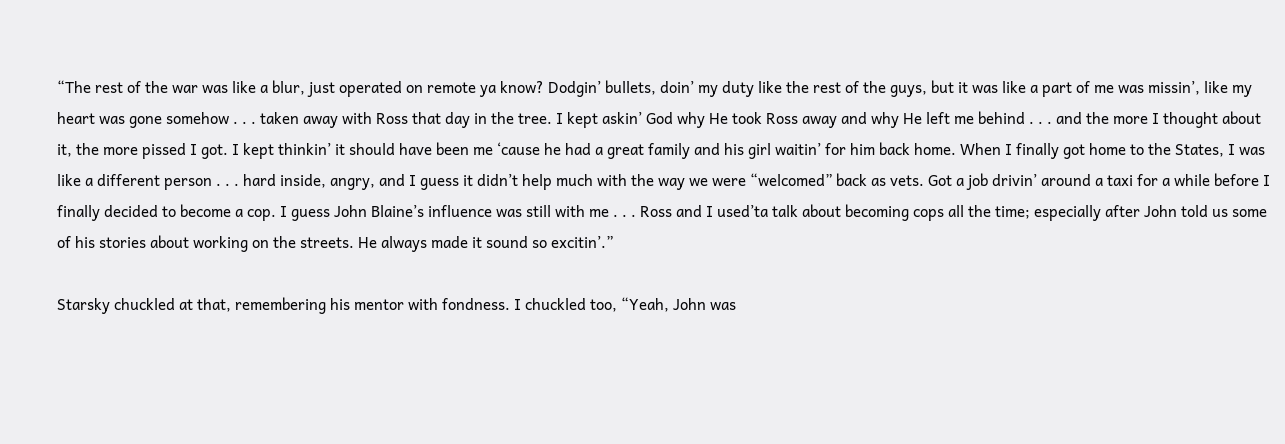“The rest of the war was like a blur, just operated on remote ya know? Dodgin’ bullets, doin’ my duty like the rest of the guys, but it was like a part of me was missin’, like my heart was gone somehow . . . taken away with Ross that day in the tree. I kept askin’ God why He took Ross away and why He left me behind . . . and the more I thought about it, the more pissed I got. I kept thinkin’ it should have been me ‘cause he had a great family and his girl waitin’ for him back home. When I finally got home to the States, I was like a different person . . . hard inside, angry, and I guess it didn’t help much with the way we were “welcomed” back as vets. Got a job drivin’ around a taxi for a while before I finally decided to become a cop. I guess John Blaine’s influence was still with me . . . Ross and I used’ta talk about becoming cops all the time; especially after John told us some of his stories about working on the streets. He always made it sound so excitin’.”

Starsky chuckled at that, remembering his mentor with fondness. I chuckled too, “Yeah, John was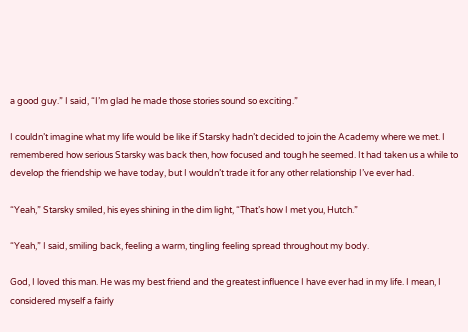a good guy.” I said, “I’m glad he made those stories sound so exciting.”

I couldn’t imagine what my life would be like if Starsky hadn’t decided to join the Academy where we met. I remembered how serious Starsky was back then, how focused and tough he seemed. It had taken us a while to develop the friendship we have today, but I wouldn’t trade it for any other relationship I’ve ever had.

“Yeah,” Starsky smiled, his eyes shining in the dim light, “That’s how I met you, Hutch.”

“Yeah,” I said, smiling back, feeling a warm, tingling feeling spread throughout my body.

God, I loved this man. He was my best friend and the greatest influence I have ever had in my life. I mean, I considered myself a fairly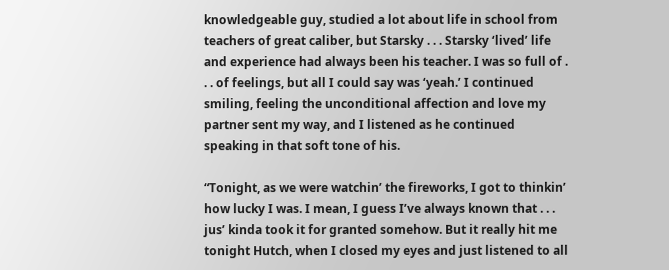knowledgeable guy, studied a lot about life in school from teachers of great caliber, but Starsky . . . Starsky ‘lived’ life and experience had always been his teacher. I was so full of . . . of feelings, but all I could say was ‘yeah.’ I continued smiling, feeling the unconditional affection and love my partner sent my way, and I listened as he continued speaking in that soft tone of his.

“Tonight, as we were watchin’ the fireworks, I got to thinkin’ how lucky I was. I mean, I guess I’ve always known that . . . jus’ kinda took it for granted somehow. But it really hit me tonight Hutch, when I closed my eyes and just listened to all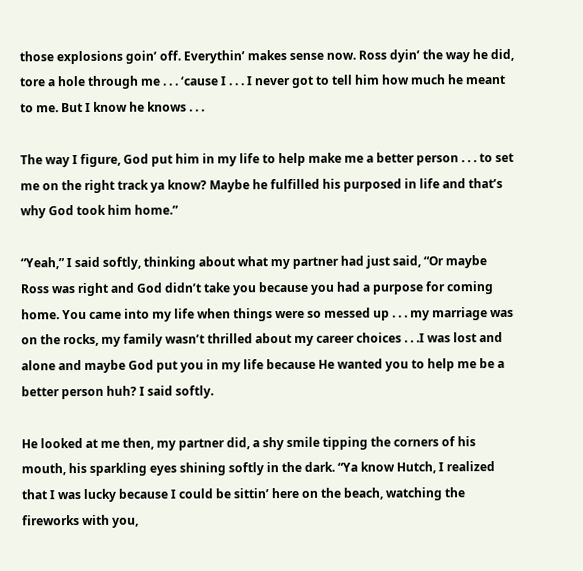those explosions goin’ off. Everythin’ makes sense now. Ross dyin’ the way he did, tore a hole through me . . . ‘cause I . . . I never got to tell him how much he meant to me. But I know he knows . . .

The way I figure, God put him in my life to help make me a better person . . . to set me on the right track ya know? Maybe he fulfilled his purposed in life and that’s why God took him home.”

“Yeah,” I said softly, thinking about what my partner had just said, “Or maybe Ross was right and God didn’t take you because you had a purpose for coming home. You came into my life when things were so messed up . . . my marriage was on the rocks, my family wasn’t thrilled about my career choices . . .I was lost and alone and maybe God put you in my life because He wanted you to help me be a better person huh? I said softly.

He looked at me then, my partner did, a shy smile tipping the corners of his mouth, his sparkling eyes shining softly in the dark. “Ya know Hutch, I realized that I was lucky because I could be sittin’ here on the beach, watching the fireworks with you,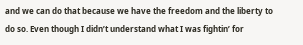and we can do that because we have the freedom and the liberty to do so. Even though I didn’t understand what I was fightin’ for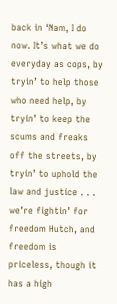back in ‘Nam, I do now. It’s what we do everyday as cops, by tryin’ to help those who need help, by tryin’ to keep the scums and freaks off the streets, by tryin’ to uphold the law and justice . . . we’re fightin’ for freedom Hutch, and freedom is priceless, though it has a high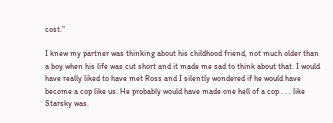cost.”

I knew my partner was thinking about his childhood friend, not much older than a boy when his life was cut short and it made me sad to think about that. I would have really liked to have met Ross and I silently wondered if he would have become a cop like us. He probably would have made one hell of a cop . . . like Starsky was.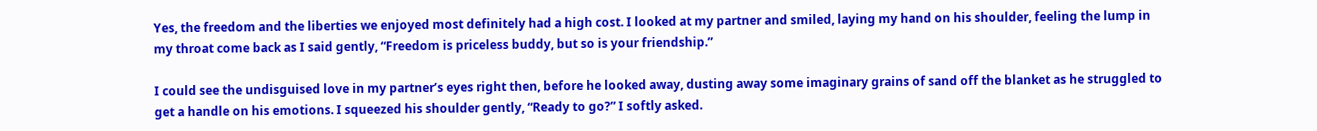Yes, the freedom and the liberties we enjoyed most definitely had a high cost. I looked at my partner and smiled, laying my hand on his shoulder, feeling the lump in my throat come back as I said gently, “Freedom is priceless buddy, but so is your friendship.”

I could see the undisguised love in my partner’s eyes right then, before he looked away, dusting away some imaginary grains of sand off the blanket as he struggled to get a handle on his emotions. I squeezed his shoulder gently, “Ready to go?” I softly asked.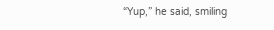“Yup,” he said, smiling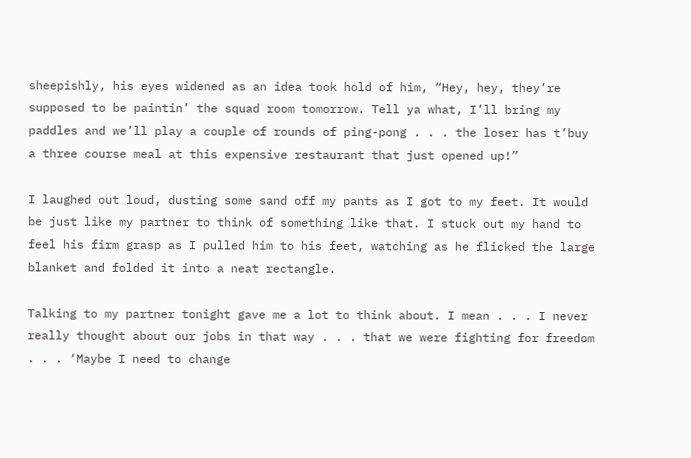sheepishly, his eyes widened as an idea took hold of him, “Hey, hey, they’re supposed to be paintin’ the squad room tomorrow. Tell ya what, I’ll bring my paddles and we’ll play a couple of rounds of ping-pong . . . the loser has t’buy a three course meal at this expensive restaurant that just opened up!”

I laughed out loud, dusting some sand off my pants as I got to my feet. It would be just like my partner to think of something like that. I stuck out my hand to feel his firm grasp as I pulled him to his feet, watching as he flicked the large blanket and folded it into a neat rectangle.

Talking to my partner tonight gave me a lot to think about. I mean . . . I never really thought about our jobs in that way . . . that we were fighting for freedom . . . ‘Maybe I need to change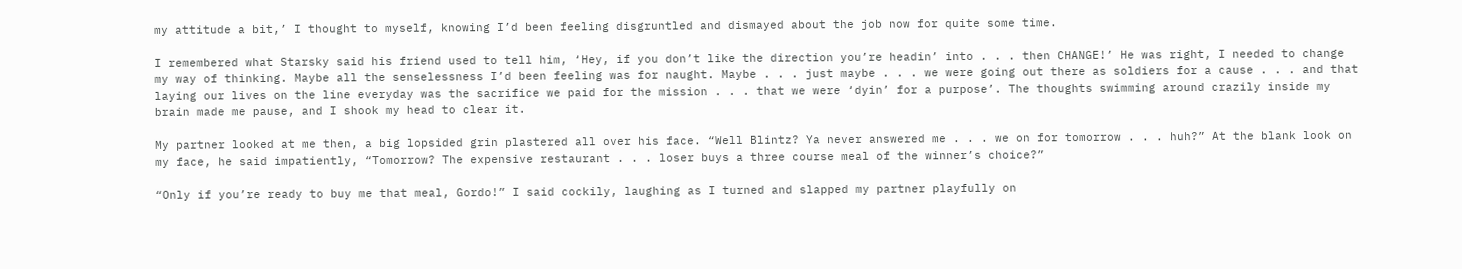my attitude a bit,’ I thought to myself, knowing I’d been feeling disgruntled and dismayed about the job now for quite some time.

I remembered what Starsky said his friend used to tell him, ‘Hey, if you don’t like the direction you’re headin’ into . . . then CHANGE!’ He was right, I needed to change my way of thinking. Maybe all the senselessness I’d been feeling was for naught. Maybe . . . just maybe . . . we were going out there as soldiers for a cause . . . and that laying our lives on the line everyday was the sacrifice we paid for the mission . . . that we were ‘dyin’ for a purpose’. The thoughts swimming around crazily inside my brain made me pause, and I shook my head to clear it.

My partner looked at me then, a big lopsided grin plastered all over his face. “Well Blintz? Ya never answered me . . . we on for tomorrow . . . huh?” At the blank look on my face, he said impatiently, “Tomorrow? The expensive restaurant . . . loser buys a three course meal of the winner’s choice?”

“Only if you’re ready to buy me that meal, Gordo!” I said cockily, laughing as I turned and slapped my partner playfully on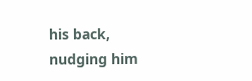his back, nudging him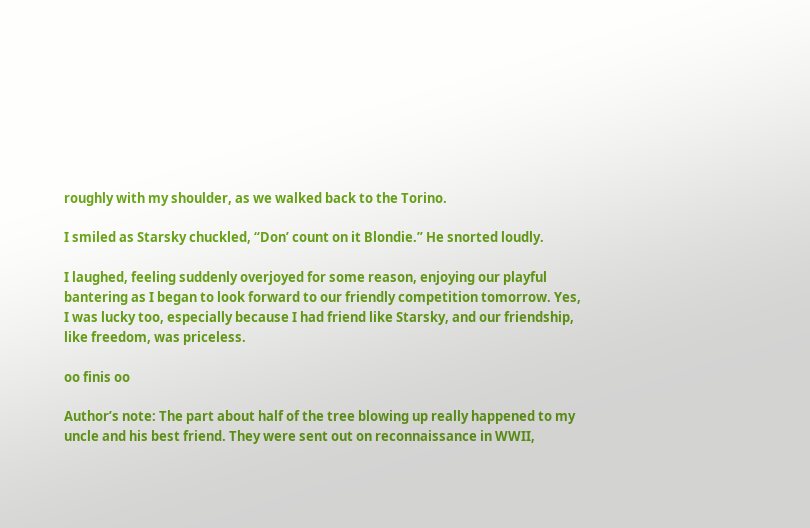roughly with my shoulder, as we walked back to the Torino.

I smiled as Starsky chuckled, “Don’ count on it Blondie.” He snorted loudly.

I laughed, feeling suddenly overjoyed for some reason, enjoying our playful bantering as I began to look forward to our friendly competition tomorrow. Yes, I was lucky too, especially because I had friend like Starsky, and our friendship, like freedom, was priceless.

oo finis oo

Author’s note: The part about half of the tree blowing up really happened to my uncle and his best friend. They were sent out on reconnaissance in WWII,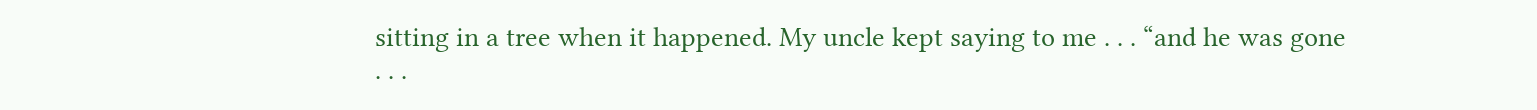sitting in a tree when it happened. My uncle kept saying to me . . . “and he was gone . . .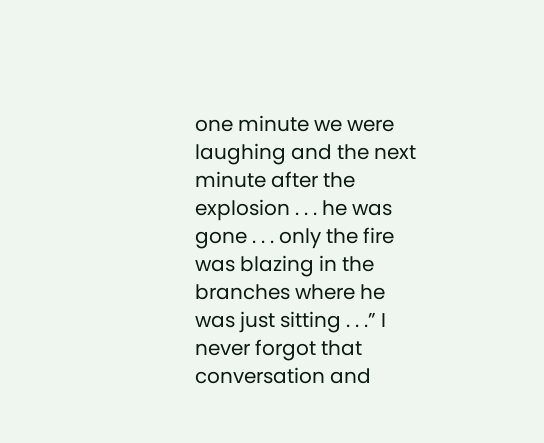one minute we were laughing and the next minute after the explosion . . . he was gone . . . only the fire was blazing in the branches where he was just sitting . . .” I never forgot that conversation and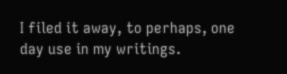I filed it away, to perhaps, one day use in my writings.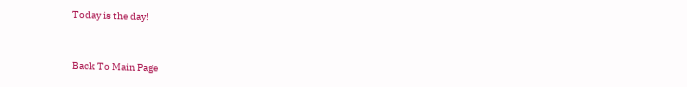Today is the day!


Back To Main Page